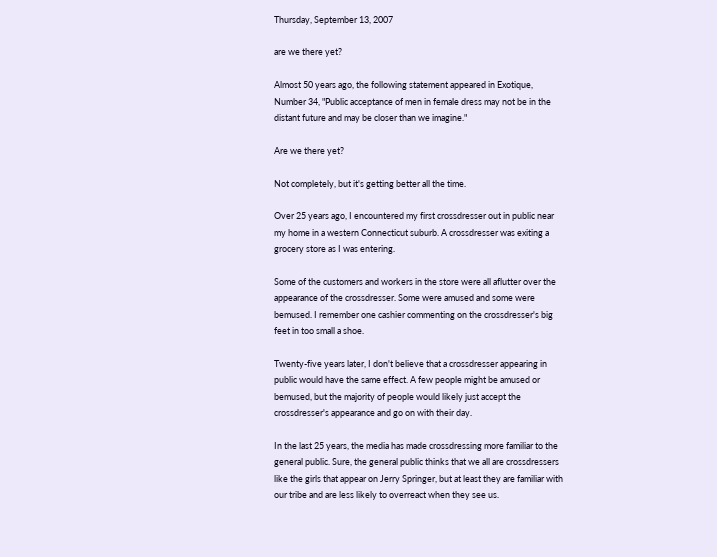Thursday, September 13, 2007

are we there yet?

Almost 50 years ago, the following statement appeared in Exotique, Number 34, "Public acceptance of men in female dress may not be in the distant future and may be closer than we imagine."

Are we there yet?

Not completely, but it's getting better all the time.

Over 25 years ago, I encountered my first crossdresser out in public near my home in a western Connecticut suburb. A crossdresser was exiting a grocery store as I was entering.

Some of the customers and workers in the store were all aflutter over the appearance of the crossdresser. Some were amused and some were bemused. I remember one cashier commenting on the crossdresser's big feet in too small a shoe.

Twenty-five years later, I don't believe that a crossdresser appearing in public would have the same effect. A few people might be amused or bemused, but the majority of people would likely just accept the crossdresser's appearance and go on with their day.

In the last 25 years, the media has made crossdressing more familiar to the general public. Sure, the general public thinks that we all are crossdressers like the girls that appear on Jerry Springer, but at least they are familiar with our tribe and are less likely to overreact when they see us.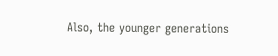Also, the younger generations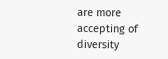are more accepting of diversity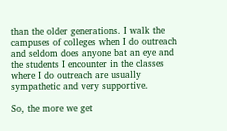than the older generations. I walk the campuses of colleges when I do outreach and seldom does anyone bat an eye and the students I encounter in the classes where I do outreach are usually sympathetic and very supportive.

So, the more we get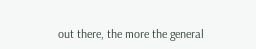out there, the more the general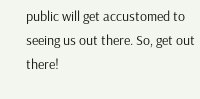public will get accustomed to seeing us out there. So, get out there!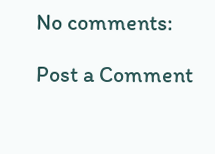No comments:

Post a Comment